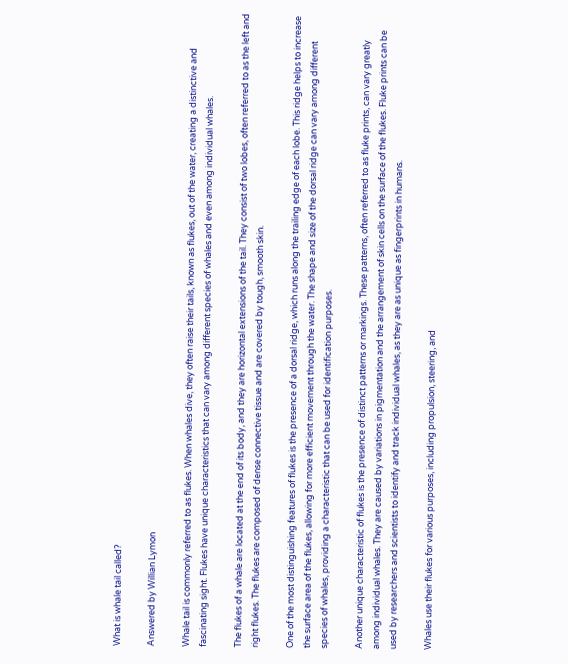What is whale tail called?

Answered by Willian Lymon

Whale tail is commonly referred to as flukes. When whales dive, they often raise their tails, known as flukes, out of the water, creating a distinctive and fascinating sight. Flukes have unique characteristics that can vary among different species of whales and even among individual whales.

The flukes of a whale are located at the end of its body, and they are horizontal extensions of the tail. They consist of two lobes, often referred to as the left and right flukes. The flukes are composed of dense connective tissue and are covered by tough, smooth skin.

One of the most distinguishing features of flukes is the presence of a dorsal ridge, which runs along the trailing edge of each lobe. This ridge helps to increase the surface area of the flukes, allowing for more efficient movement through the water. The shape and size of the dorsal ridge can vary among different species of whales, providing a characteristic that can be used for identification purposes.

Another unique characteristic of flukes is the presence of distinct patterns or markings. These patterns, often referred to as fluke prints, can vary greatly among individual whales. They are caused by variations in pigmentation and the arrangement of skin cells on the surface of the flukes. Fluke prints can be used by researchers and scientists to identify and track individual whales, as they are as unique as fingerprints in humans.

Whales use their flukes for various purposes, including propulsion, steering, and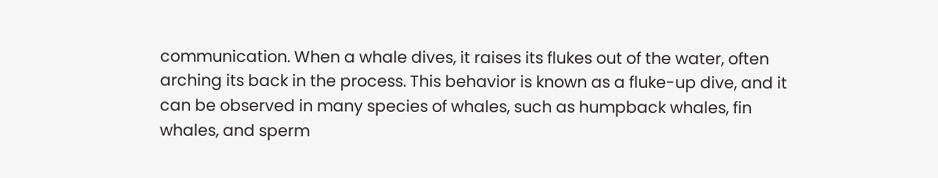communication. When a whale dives, it raises its flukes out of the water, often arching its back in the process. This behavior is known as a fluke-up dive, and it can be observed in many species of whales, such as humpback whales, fin whales, and sperm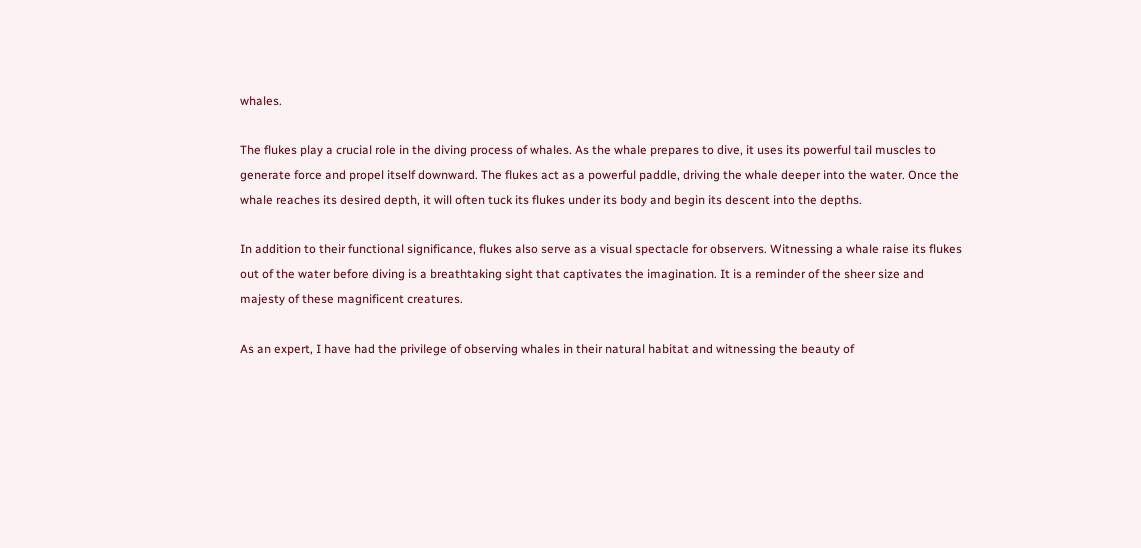whales.

The flukes play a crucial role in the diving process of whales. As the whale prepares to dive, it uses its powerful tail muscles to generate force and propel itself downward. The flukes act as a powerful paddle, driving the whale deeper into the water. Once the whale reaches its desired depth, it will often tuck its flukes under its body and begin its descent into the depths.

In addition to their functional significance, flukes also serve as a visual spectacle for observers. Witnessing a whale raise its flukes out of the water before diving is a breathtaking sight that captivates the imagination. It is a reminder of the sheer size and majesty of these magnificent creatures.

As an expert, I have had the privilege of observing whales in their natural habitat and witnessing the beauty of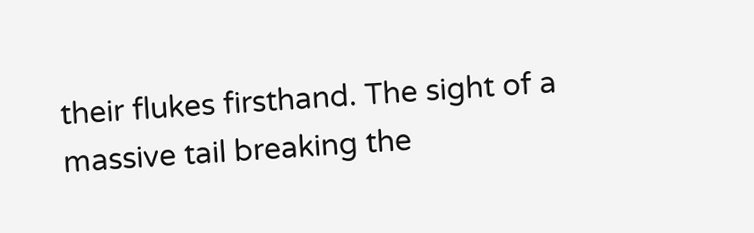their flukes firsthand. The sight of a massive tail breaking the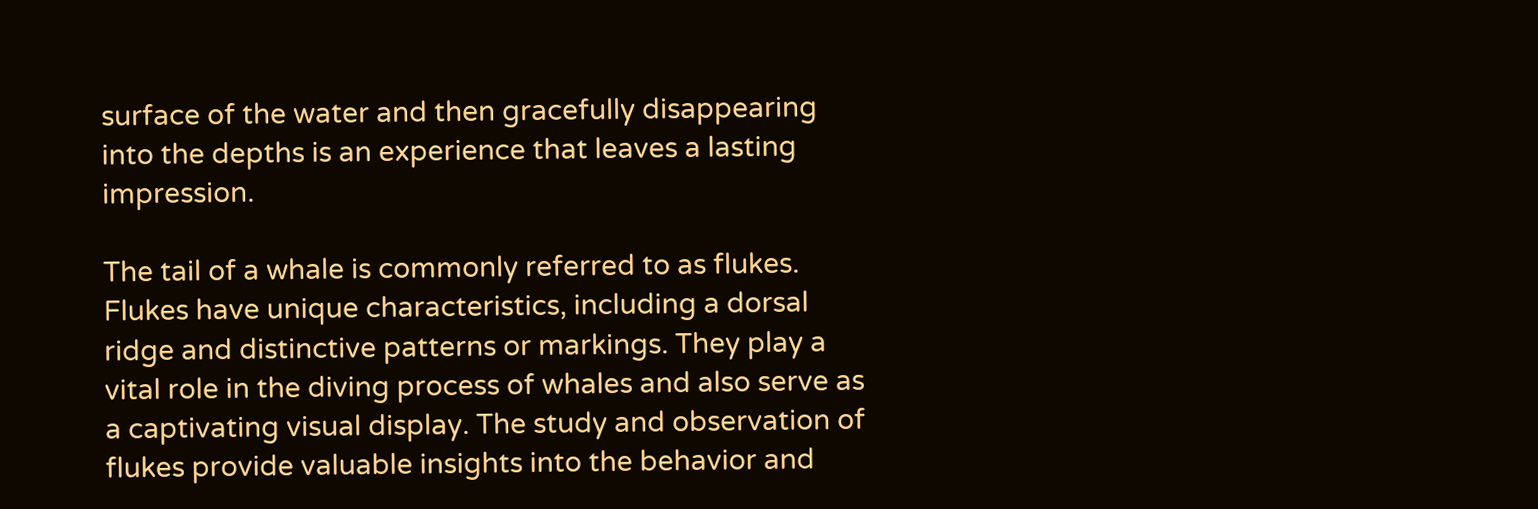surface of the water and then gracefully disappearing into the depths is an experience that leaves a lasting impression.

The tail of a whale is commonly referred to as flukes. Flukes have unique characteristics, including a dorsal ridge and distinctive patterns or markings. They play a vital role in the diving process of whales and also serve as a captivating visual display. The study and observation of flukes provide valuable insights into the behavior and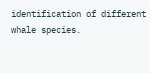identification of different whale species.